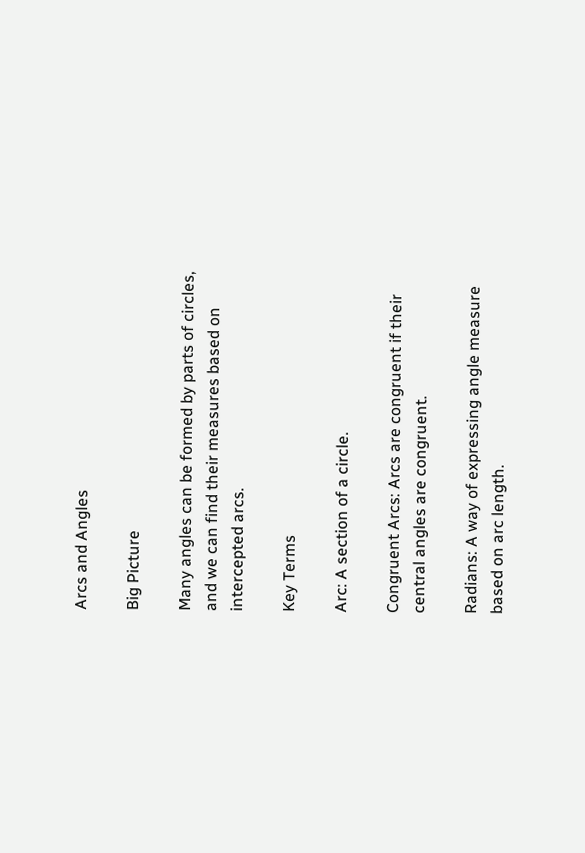Arcs and Angles

Big Picture

Many angles can be formed by parts of circles, and we can find their measures based on intercepted arcs.

Key Terms

Arc: A section of a circle.

Congruent Arcs: Arcs are congruent if their central angles are congruent.

Radians: A way of expressing angle measure based on arc length.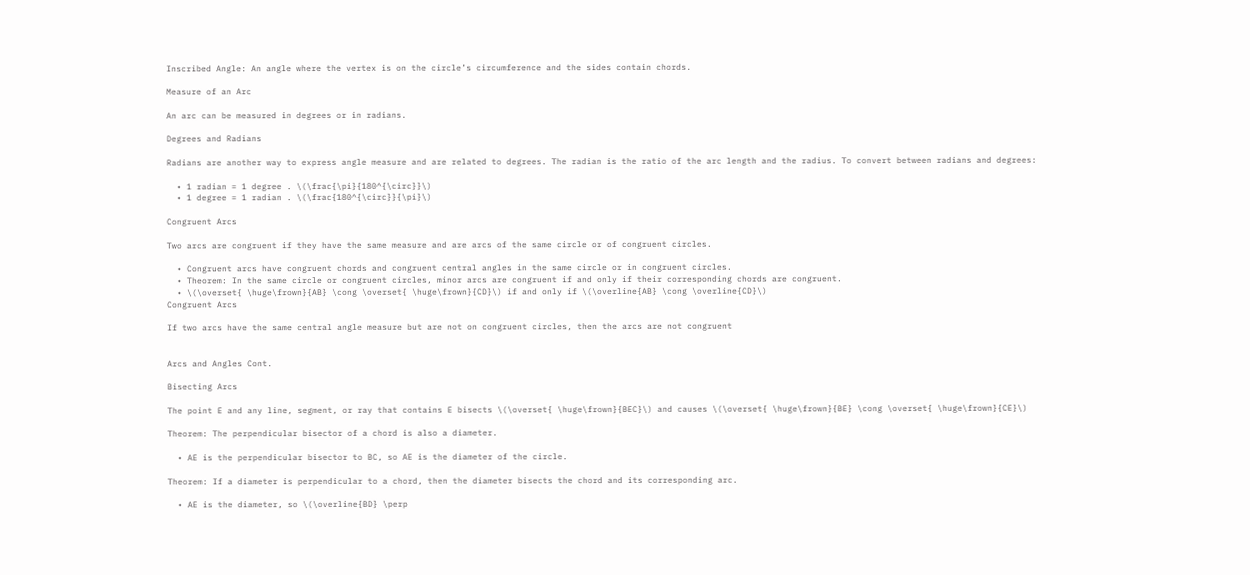Inscribed Angle: An angle where the vertex is on the circle’s circumference and the sides contain chords.

Measure of an Arc

An arc can be measured in degrees or in radians.

Degrees and Radians

Radians are another way to express angle measure and are related to degrees. The radian is the ratio of the arc length and the radius. To convert between radians and degrees:

  • 1 radian = 1 degree . \(\frac{\pi}{180^{\circ}}\)
  • 1 degree = 1 radian . \(\frac{180^{\circ}}{\pi}\)

Congruent Arcs

Two arcs are congruent if they have the same measure and are arcs of the same circle or of congruent circles.

  • Congruent arcs have congruent chords and congruent central angles in the same circle or in congruent circles.
  • Theorem: In the same circle or congruent circles, minor arcs are congruent if and only if their corresponding chords are congruent.
  • \(\overset{ \huge\frown}{AB} \cong \overset{ \huge\frown}{CD}\) if and only if \(\overline{AB} \cong \overline{CD}\)
Congruent Arcs

If two arcs have the same central angle measure but are not on congruent circles, then the arcs are not congruent


Arcs and Angles Cont.

Bisecting Arcs

The point E and any line, segment, or ray that contains E bisects \(\overset{ \huge\frown}{BEC}\) and causes \(\overset{ \huge\frown}{BE} \cong \overset{ \huge\frown}{CE}\)

Theorem: The perpendicular bisector of a chord is also a diameter.

  • AE is the perpendicular bisector to BC, so AE is the diameter of the circle.

Theorem: If a diameter is perpendicular to a chord, then the diameter bisects the chord and its corresponding arc.

  • AE is the diameter, so \(\overline{BD} \perp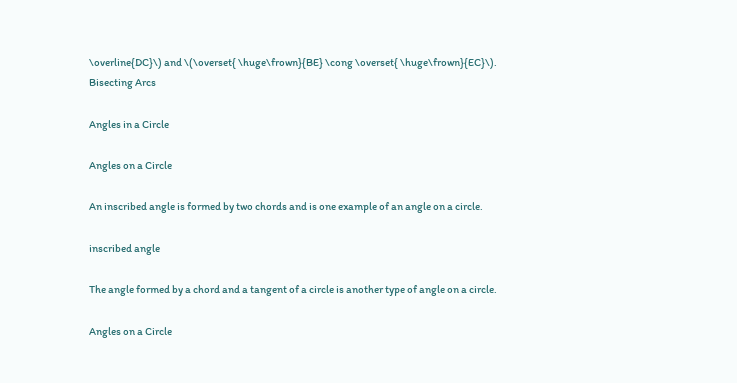\overline{DC}\) and \(\overset{ \huge\frown}{BE} \cong \overset{ \huge\frown}{EC}\).
Bisecting Arcs

Angles in a Circle

Angles on a Circle

An inscribed angle is formed by two chords and is one example of an angle on a circle.

inscribed angle

The angle formed by a chord and a tangent of a circle is another type of angle on a circle.

Angles on a Circle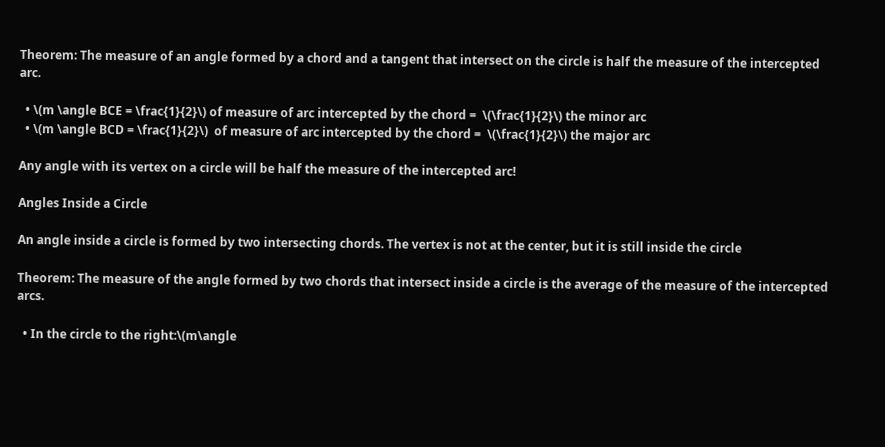Theorem: The measure of an angle formed by a chord and a tangent that intersect on the circle is half the measure of the intercepted arc.

  • \(m \angle BCE = \frac{1}{2}\) of measure of arc intercepted by the chord =  \(\frac{1}{2}\) the minor arc
  • \(m \angle BCD = \frac{1}{2}\)  of measure of arc intercepted by the chord =  \(\frac{1}{2}\) the major arc

Any angle with its vertex on a circle will be half the measure of the intercepted arc!

Angles Inside a Circle

An angle inside a circle is formed by two intersecting chords. The vertex is not at the center, but it is still inside the circle

Theorem: The measure of the angle formed by two chords that intersect inside a circle is the average of the measure of the intercepted arcs.

  • In the circle to the right:\(m\angle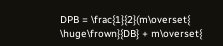DPB = \frac{1}{2}(m\overset{ \huge\frown}{DB} + m\overset{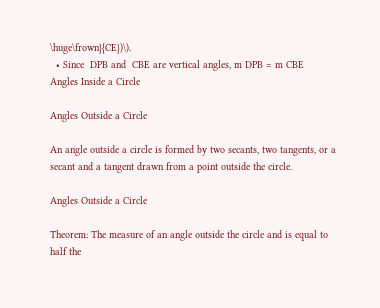\huge\frown}{CE})\).
  • Since  DPB and  CBE are vertical angles, m DPB = m CBE
Angles Inside a Circle

Angles Outside a Circle

An angle outside a circle is formed by two secants, two tangents, or a secant and a tangent drawn from a point outside the circle.

Angles Outside a Circle

Theorem: The measure of an angle outside the circle and is equal to half the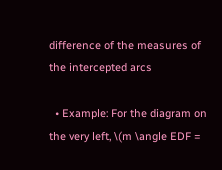difference of the measures of the intercepted arcs

  • Example: For the diagram on the very left, \(m \angle EDF =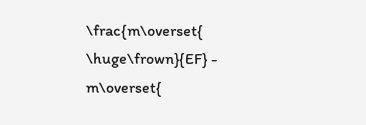\frac{m\overset{ \huge\frown}{EF} - m\overset{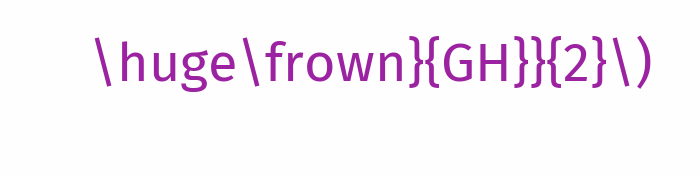\huge\frown}{GH}}{2}\)